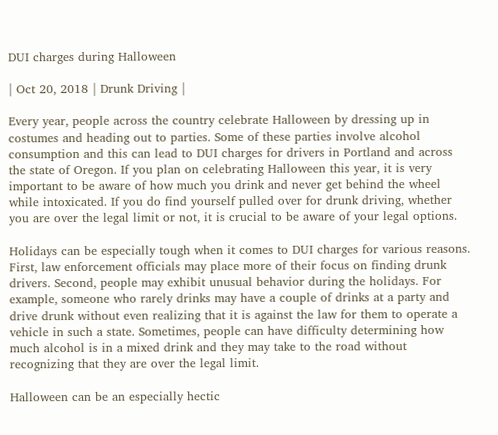DUI charges during Halloween

| Oct 20, 2018 | Drunk Driving |

Every year, people across the country celebrate Halloween by dressing up in costumes and heading out to parties. Some of these parties involve alcohol consumption and this can lead to DUI charges for drivers in Portland and across the state of Oregon. If you plan on celebrating Halloween this year, it is very important to be aware of how much you drink and never get behind the wheel while intoxicated. If you do find yourself pulled over for drunk driving, whether you are over the legal limit or not, it is crucial to be aware of your legal options.

Holidays can be especially tough when it comes to DUI charges for various reasons. First, law enforcement officials may place more of their focus on finding drunk drivers. Second, people may exhibit unusual behavior during the holidays. For example, someone who rarely drinks may have a couple of drinks at a party and drive drunk without even realizing that it is against the law for them to operate a vehicle in such a state. Sometimes, people can have difficulty determining how much alcohol is in a mixed drink and they may take to the road without recognizing that they are over the legal limit.

Halloween can be an especially hectic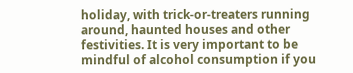holiday, with trick-or-treaters running around, haunted houses and other festivities. It is very important to be mindful of alcohol consumption if you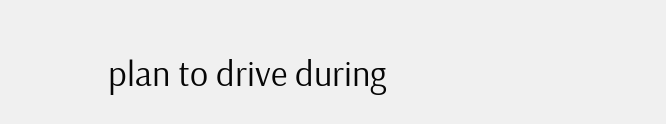plan to drive during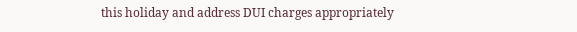this holiday and address DUI charges appropriately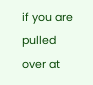if you are pulled over at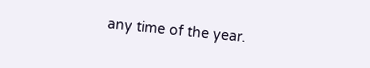any time of the year.